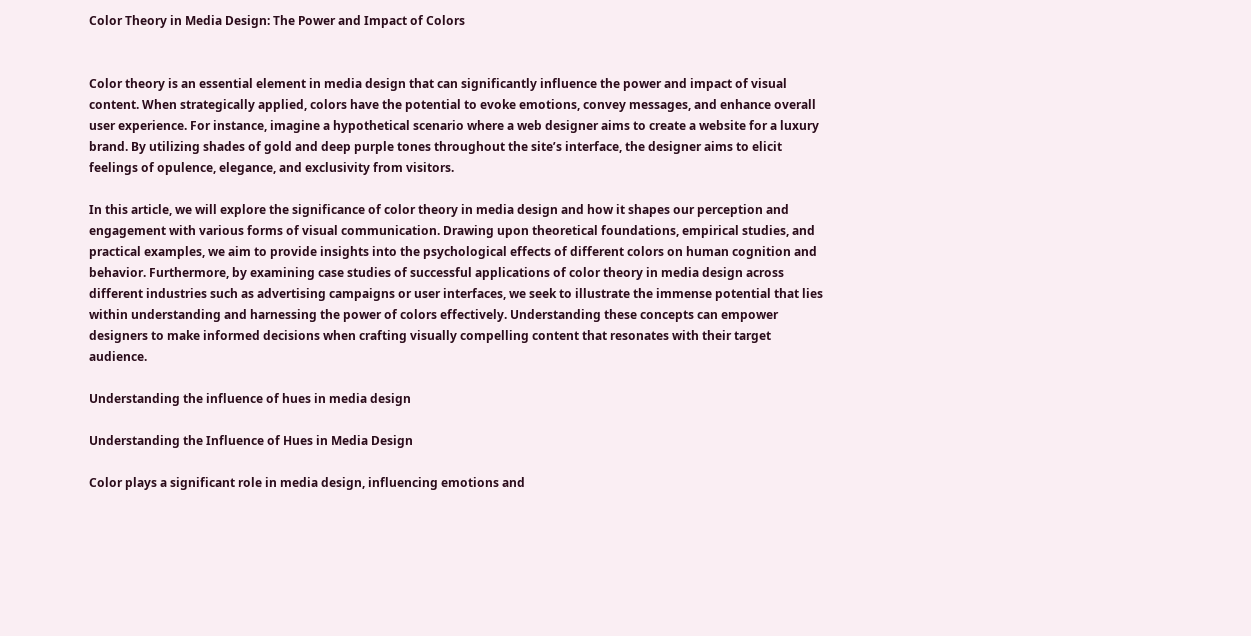Color Theory in Media Design: The Power and Impact of Colors


Color theory is an essential element in media design that can significantly influence the power and impact of visual content. When strategically applied, colors have the potential to evoke emotions, convey messages, and enhance overall user experience. For instance, imagine a hypothetical scenario where a web designer aims to create a website for a luxury brand. By utilizing shades of gold and deep purple tones throughout the site’s interface, the designer aims to elicit feelings of opulence, elegance, and exclusivity from visitors.

In this article, we will explore the significance of color theory in media design and how it shapes our perception and engagement with various forms of visual communication. Drawing upon theoretical foundations, empirical studies, and practical examples, we aim to provide insights into the psychological effects of different colors on human cognition and behavior. Furthermore, by examining case studies of successful applications of color theory in media design across different industries such as advertising campaigns or user interfaces, we seek to illustrate the immense potential that lies within understanding and harnessing the power of colors effectively. Understanding these concepts can empower designers to make informed decisions when crafting visually compelling content that resonates with their target audience.

Understanding the influence of hues in media design

Understanding the Influence of Hues in Media Design

Color plays a significant role in media design, influencing emotions and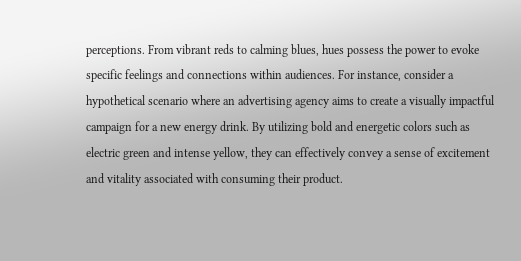perceptions. From vibrant reds to calming blues, hues possess the power to evoke specific feelings and connections within audiences. For instance, consider a hypothetical scenario where an advertising agency aims to create a visually impactful campaign for a new energy drink. By utilizing bold and energetic colors such as electric green and intense yellow, they can effectively convey a sense of excitement and vitality associated with consuming their product.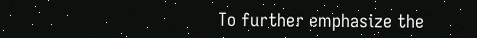To further emphasize the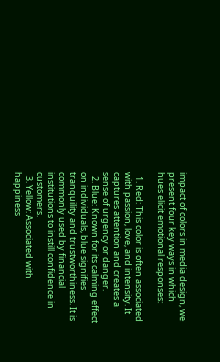impact of colors in media design, we present four key ways in which hues elicit emotional responses:

  1. Red: This color is often associated with passion, love, and intensity. It captures attention and creates a sense of urgency or danger.
  2. Blue: Known for its calming effect on individuals, blue signifies tranquility and trustworthiness. It is commonly used by financial institutions to instill confidence in customers.
  3. Yellow: Associated with happiness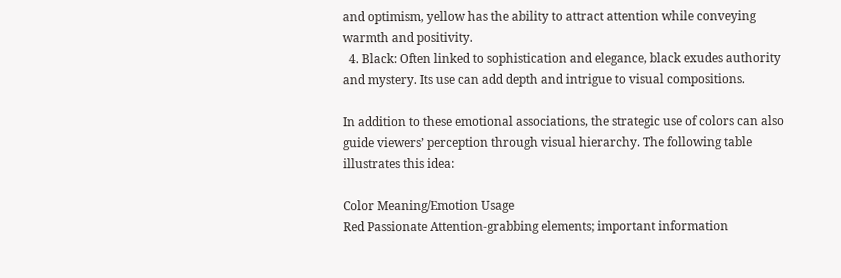and optimism, yellow has the ability to attract attention while conveying warmth and positivity.
  4. Black: Often linked to sophistication and elegance, black exudes authority and mystery. Its use can add depth and intrigue to visual compositions.

In addition to these emotional associations, the strategic use of colors can also guide viewers’ perception through visual hierarchy. The following table illustrates this idea:

Color Meaning/Emotion Usage
Red Passionate Attention-grabbing elements; important information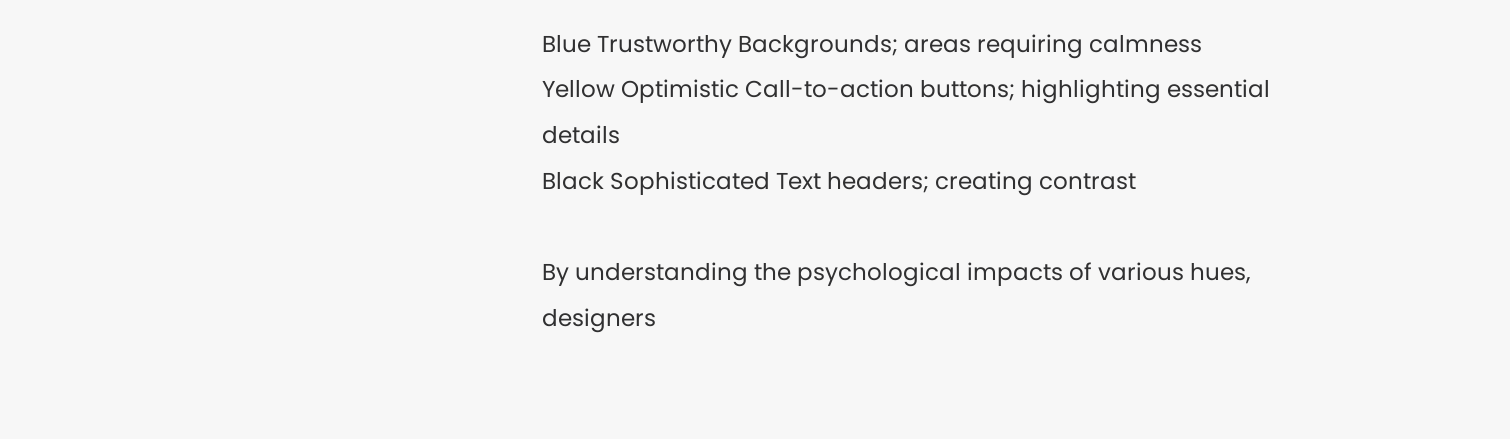Blue Trustworthy Backgrounds; areas requiring calmness
Yellow Optimistic Call-to-action buttons; highlighting essential details
Black Sophisticated Text headers; creating contrast

By understanding the psychological impacts of various hues, designers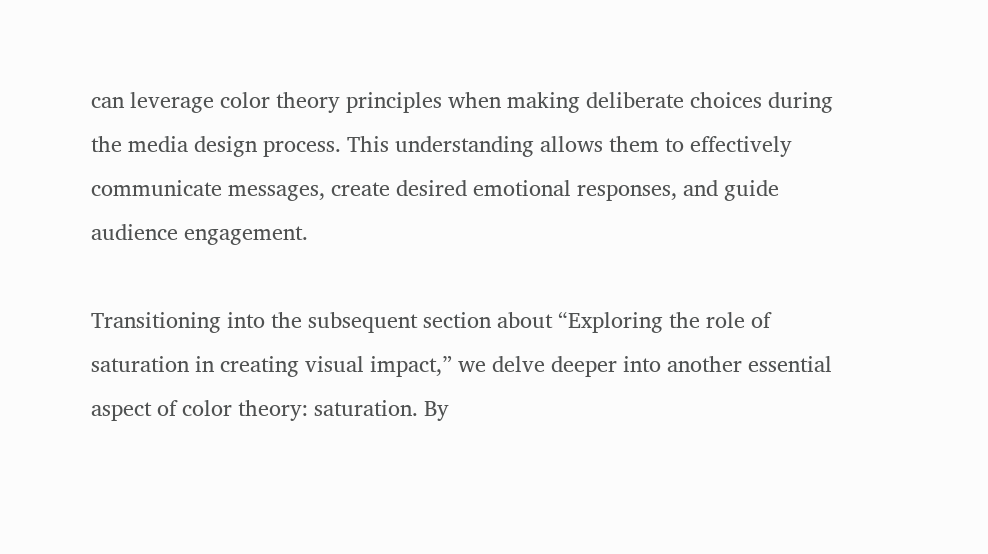can leverage color theory principles when making deliberate choices during the media design process. This understanding allows them to effectively communicate messages, create desired emotional responses, and guide audience engagement.

Transitioning into the subsequent section about “Exploring the role of saturation in creating visual impact,” we delve deeper into another essential aspect of color theory: saturation. By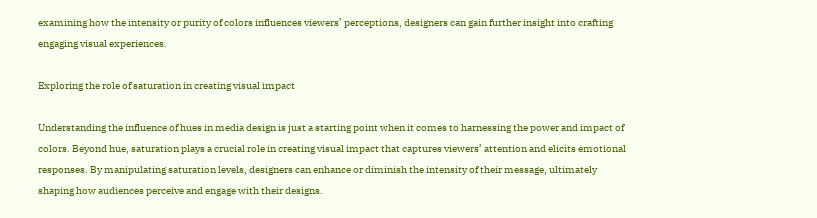examining how the intensity or purity of colors influences viewers’ perceptions, designers can gain further insight into crafting engaging visual experiences.

Exploring the role of saturation in creating visual impact

Understanding the influence of hues in media design is just a starting point when it comes to harnessing the power and impact of colors. Beyond hue, saturation plays a crucial role in creating visual impact that captures viewers’ attention and elicits emotional responses. By manipulating saturation levels, designers can enhance or diminish the intensity of their message, ultimately shaping how audiences perceive and engage with their designs.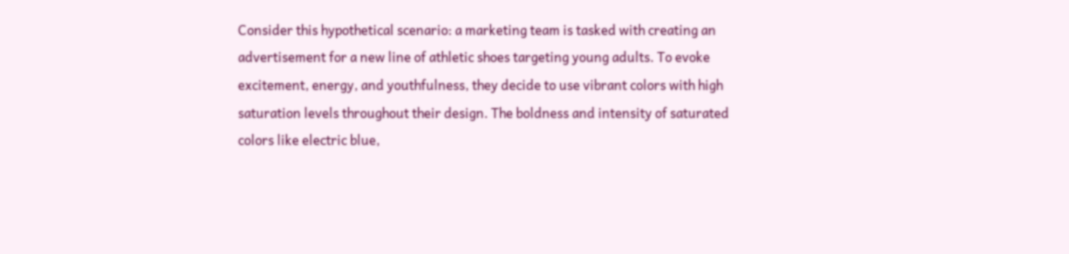Consider this hypothetical scenario: a marketing team is tasked with creating an advertisement for a new line of athletic shoes targeting young adults. To evoke excitement, energy, and youthfulness, they decide to use vibrant colors with high saturation levels throughout their design. The boldness and intensity of saturated colors like electric blue,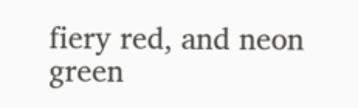fiery red, and neon green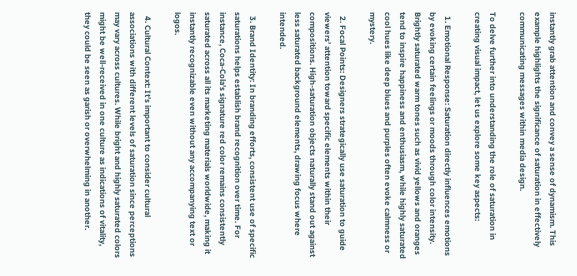instantly grab attention and convey a sense of dynamism. This example highlights the significance of saturation in effectively communicating messages within media design.

To delve further into understanding the role of saturation in creating visual impact, let us explore some key aspects:

  1. Emotional Response: Saturation directly influences emotions by evoking certain feelings or moods through color intensity. Brightly saturated warm tones such as vivid yellows and oranges tend to inspire happiness and enthusiasm, while highly saturated cool hues like deep blues and purples often evoke calmness or mystery.

  2. Focal Points: Designers strategically use saturation to guide viewers’ attention toward specific elements within their compositions. High-saturation objects naturally stand out against less saturated background elements, drawing focus where intended.

  3. Brand Identity: In branding efforts, consistent use of specific saturations helps establish brand recognition over time. For instance, Coca-Cola’s signature red color remains consistently saturated across all its marketing materials worldwide, making it instantly recognizable even without any accompanying text or logos.

  4. Cultural Context: It’s important to consider cultural associations with different levels of saturation since perceptions may vary across cultures. While bright and highly saturated colors might be well-received in one culture as indications of vitality, they could be seen as garish or overwhelming in another.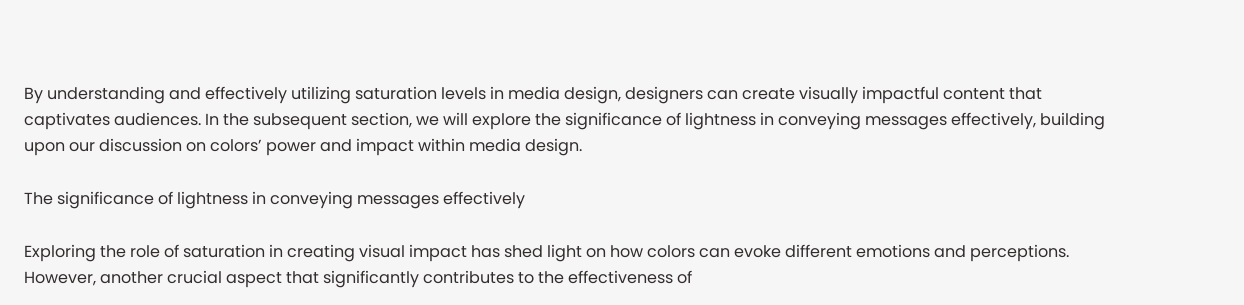By understanding and effectively utilizing saturation levels in media design, designers can create visually impactful content that captivates audiences. In the subsequent section, we will explore the significance of lightness in conveying messages effectively, building upon our discussion on colors’ power and impact within media design.

The significance of lightness in conveying messages effectively

Exploring the role of saturation in creating visual impact has shed light on how colors can evoke different emotions and perceptions. However, another crucial aspect that significantly contributes to the effectiveness of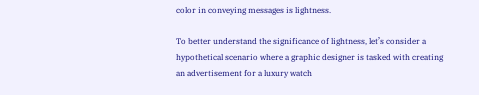color in conveying messages is lightness.

To better understand the significance of lightness, let’s consider a hypothetical scenario where a graphic designer is tasked with creating an advertisement for a luxury watch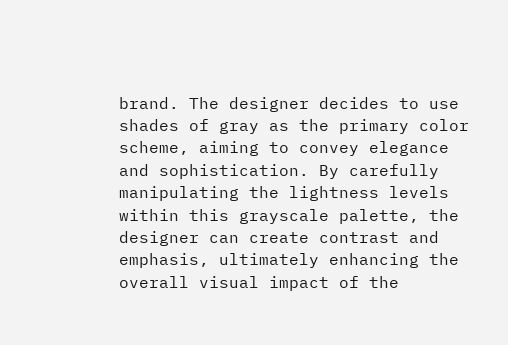brand. The designer decides to use shades of gray as the primary color scheme, aiming to convey elegance and sophistication. By carefully manipulating the lightness levels within this grayscale palette, the designer can create contrast and emphasis, ultimately enhancing the overall visual impact of the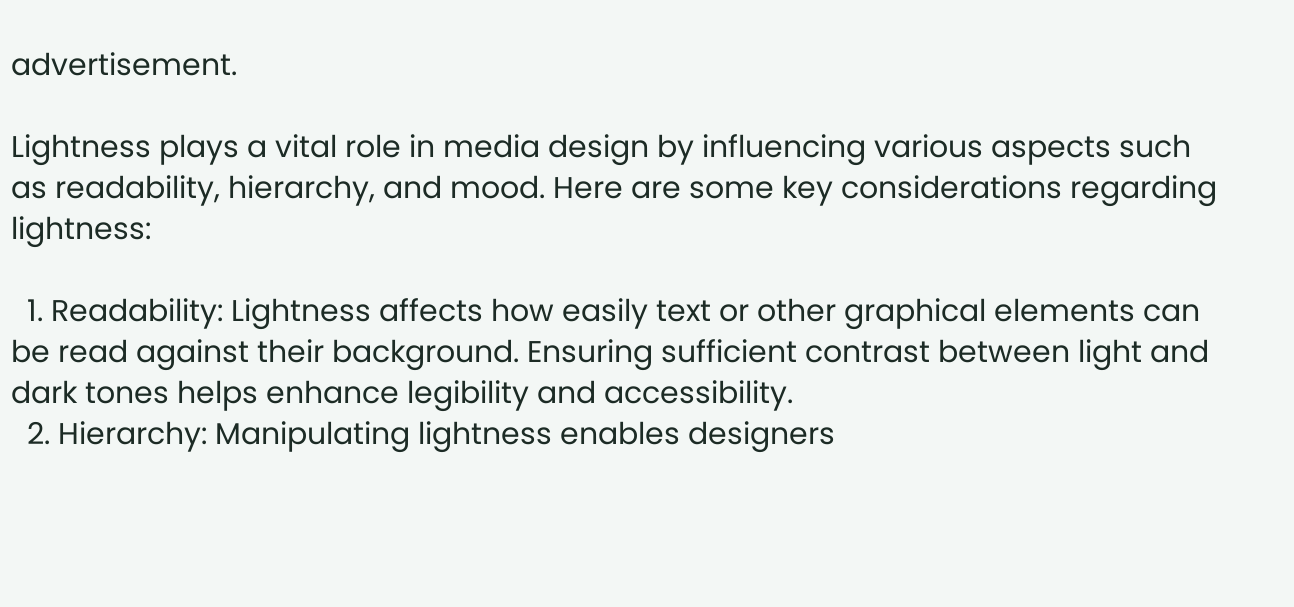advertisement.

Lightness plays a vital role in media design by influencing various aspects such as readability, hierarchy, and mood. Here are some key considerations regarding lightness:

  1. Readability: Lightness affects how easily text or other graphical elements can be read against their background. Ensuring sufficient contrast between light and dark tones helps enhance legibility and accessibility.
  2. Hierarchy: Manipulating lightness enables designers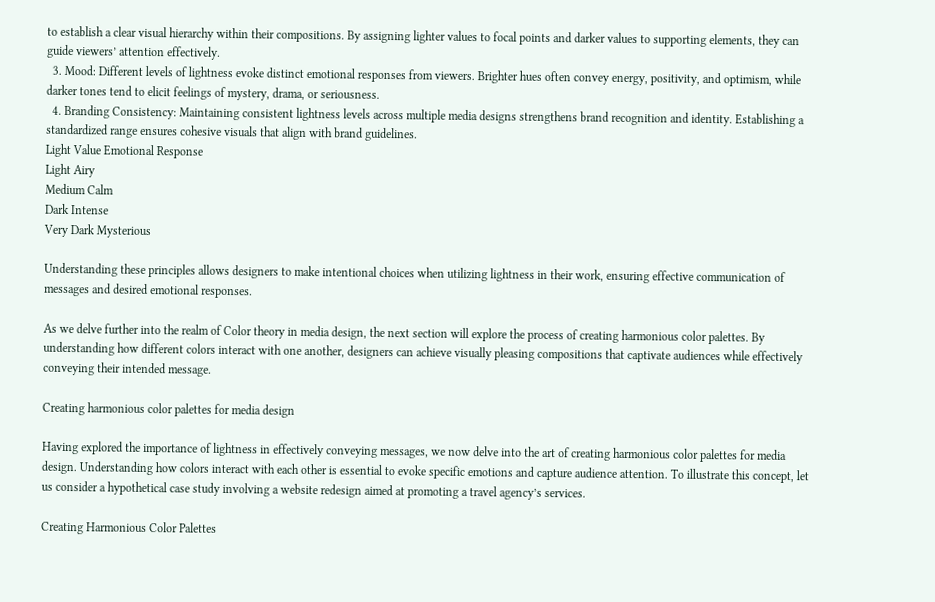to establish a clear visual hierarchy within their compositions. By assigning lighter values to focal points and darker values to supporting elements, they can guide viewers’ attention effectively.
  3. Mood: Different levels of lightness evoke distinct emotional responses from viewers. Brighter hues often convey energy, positivity, and optimism, while darker tones tend to elicit feelings of mystery, drama, or seriousness.
  4. Branding Consistency: Maintaining consistent lightness levels across multiple media designs strengthens brand recognition and identity. Establishing a standardized range ensures cohesive visuals that align with brand guidelines.
Light Value Emotional Response
Light Airy
Medium Calm
Dark Intense
Very Dark Mysterious

Understanding these principles allows designers to make intentional choices when utilizing lightness in their work, ensuring effective communication of messages and desired emotional responses.

As we delve further into the realm of Color theory in media design, the next section will explore the process of creating harmonious color palettes. By understanding how different colors interact with one another, designers can achieve visually pleasing compositions that captivate audiences while effectively conveying their intended message.

Creating harmonious color palettes for media design

Having explored the importance of lightness in effectively conveying messages, we now delve into the art of creating harmonious color palettes for media design. Understanding how colors interact with each other is essential to evoke specific emotions and capture audience attention. To illustrate this concept, let us consider a hypothetical case study involving a website redesign aimed at promoting a travel agency’s services.

Creating Harmonious Color Palettes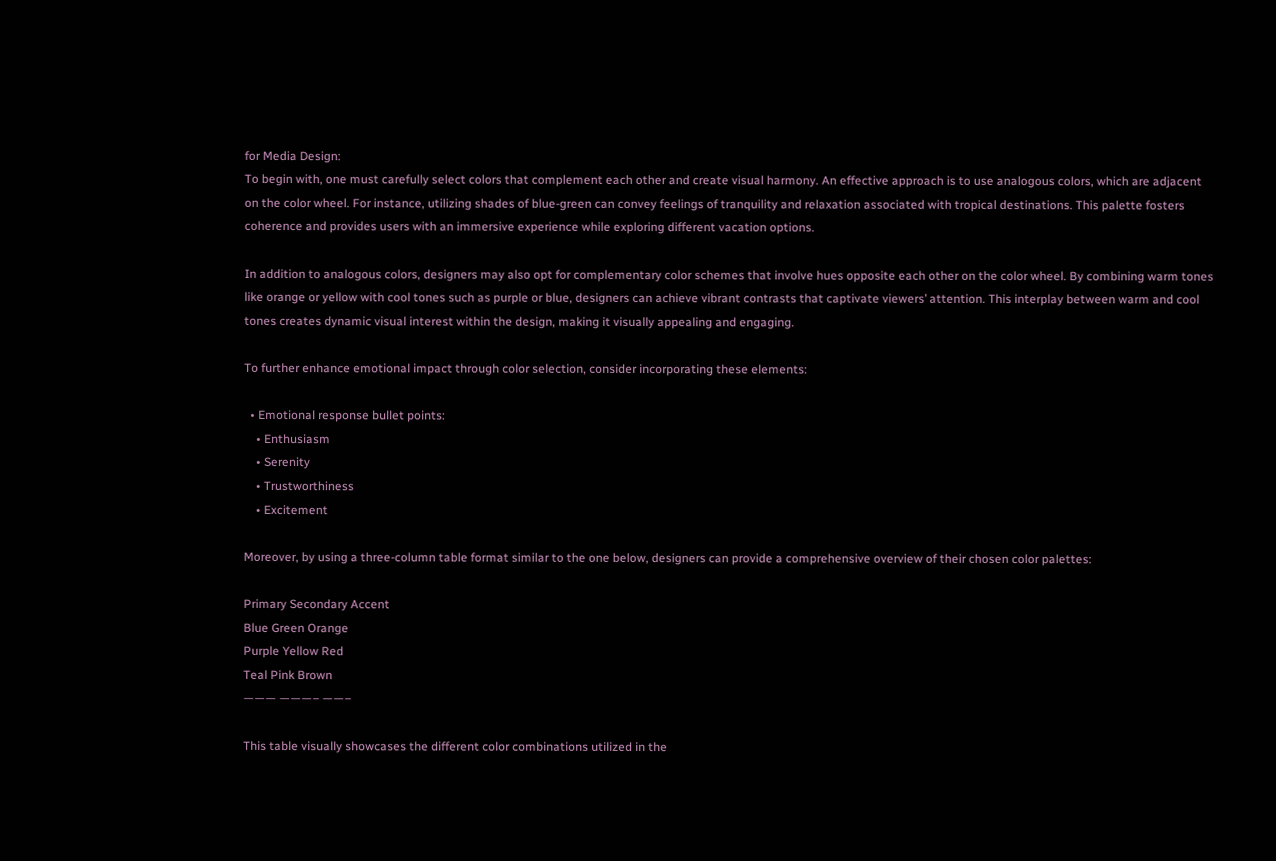for Media Design:
To begin with, one must carefully select colors that complement each other and create visual harmony. An effective approach is to use analogous colors, which are adjacent on the color wheel. For instance, utilizing shades of blue-green can convey feelings of tranquility and relaxation associated with tropical destinations. This palette fosters coherence and provides users with an immersive experience while exploring different vacation options.

In addition to analogous colors, designers may also opt for complementary color schemes that involve hues opposite each other on the color wheel. By combining warm tones like orange or yellow with cool tones such as purple or blue, designers can achieve vibrant contrasts that captivate viewers’ attention. This interplay between warm and cool tones creates dynamic visual interest within the design, making it visually appealing and engaging.

To further enhance emotional impact through color selection, consider incorporating these elements:

  • Emotional response bullet points:
    • Enthusiasm
    • Serenity
    • Trustworthiness
    • Excitement

Moreover, by using a three-column table format similar to the one below, designers can provide a comprehensive overview of their chosen color palettes:

Primary Secondary Accent
Blue Green Orange
Purple Yellow Red
Teal Pink Brown
——— ———– ——–

This table visually showcases the different color combinations utilized in the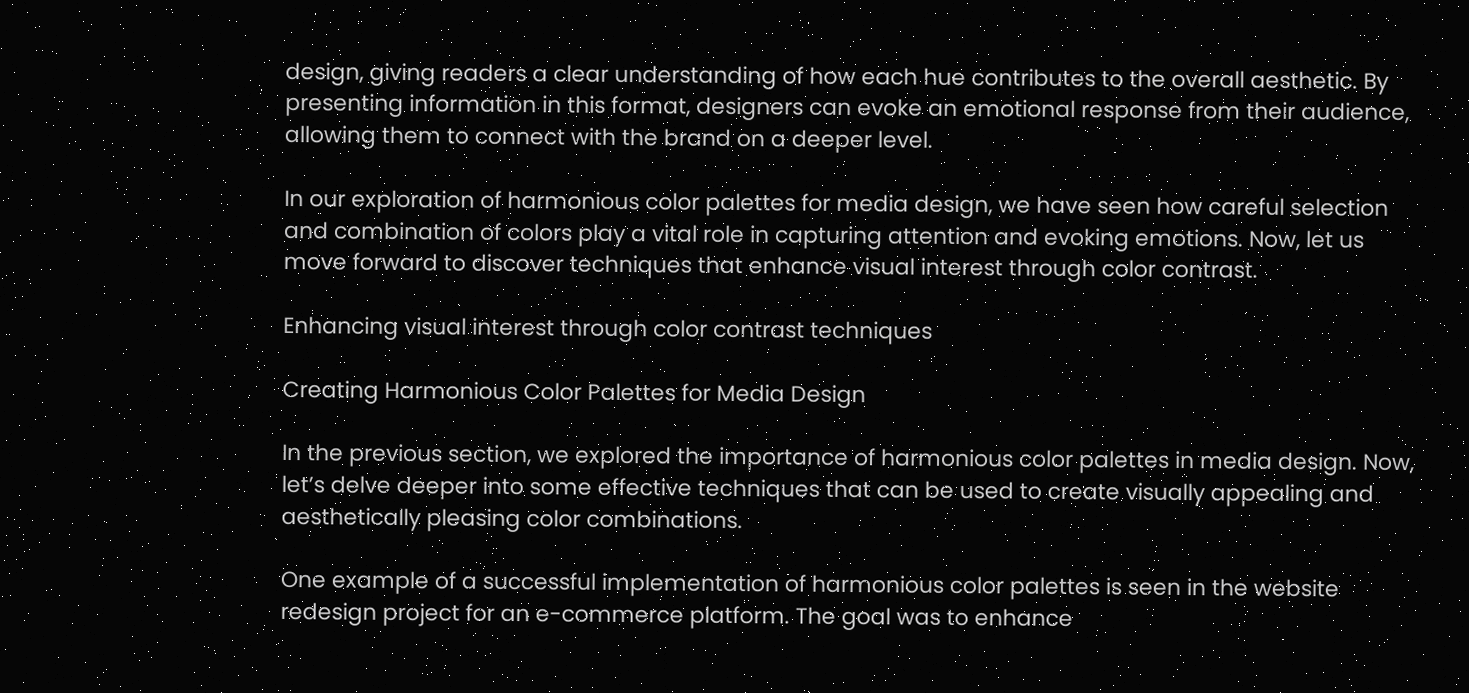design, giving readers a clear understanding of how each hue contributes to the overall aesthetic. By presenting information in this format, designers can evoke an emotional response from their audience, allowing them to connect with the brand on a deeper level.

In our exploration of harmonious color palettes for media design, we have seen how careful selection and combination of colors play a vital role in capturing attention and evoking emotions. Now, let us move forward to discover techniques that enhance visual interest through color contrast.

Enhancing visual interest through color contrast techniques

Creating Harmonious Color Palettes for Media Design

In the previous section, we explored the importance of harmonious color palettes in media design. Now, let’s delve deeper into some effective techniques that can be used to create visually appealing and aesthetically pleasing color combinations.

One example of a successful implementation of harmonious color palettes is seen in the website redesign project for an e-commerce platform. The goal was to enhance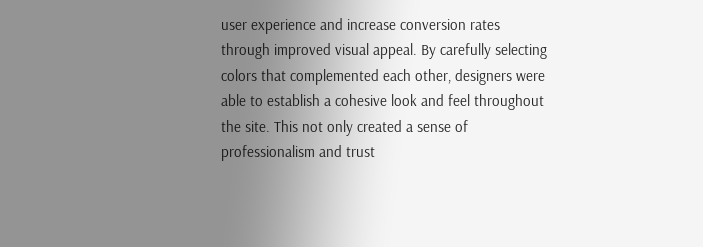user experience and increase conversion rates through improved visual appeal. By carefully selecting colors that complemented each other, designers were able to establish a cohesive look and feel throughout the site. This not only created a sense of professionalism and trust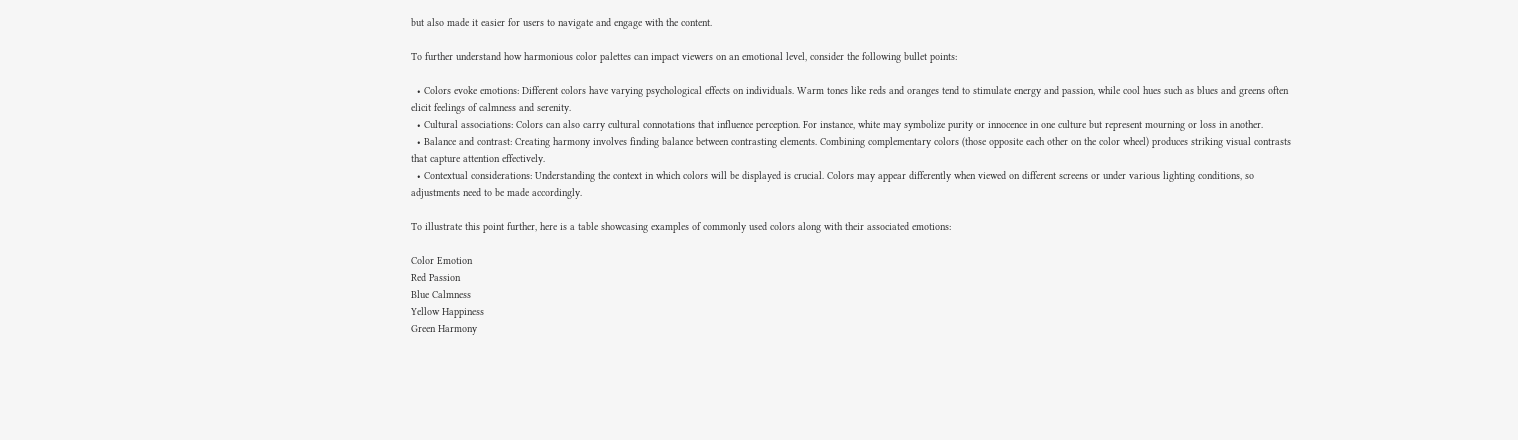but also made it easier for users to navigate and engage with the content.

To further understand how harmonious color palettes can impact viewers on an emotional level, consider the following bullet points:

  • Colors evoke emotions: Different colors have varying psychological effects on individuals. Warm tones like reds and oranges tend to stimulate energy and passion, while cool hues such as blues and greens often elicit feelings of calmness and serenity.
  • Cultural associations: Colors can also carry cultural connotations that influence perception. For instance, white may symbolize purity or innocence in one culture but represent mourning or loss in another.
  • Balance and contrast: Creating harmony involves finding balance between contrasting elements. Combining complementary colors (those opposite each other on the color wheel) produces striking visual contrasts that capture attention effectively.
  • Contextual considerations: Understanding the context in which colors will be displayed is crucial. Colors may appear differently when viewed on different screens or under various lighting conditions, so adjustments need to be made accordingly.

To illustrate this point further, here is a table showcasing examples of commonly used colors along with their associated emotions:

Color Emotion
Red Passion
Blue Calmness
Yellow Happiness
Green Harmony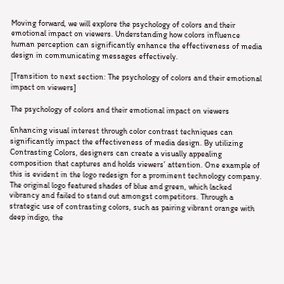Moving forward, we will explore the psychology of colors and their emotional impact on viewers. Understanding how colors influence human perception can significantly enhance the effectiveness of media design in communicating messages effectively.

[Transition to next section: The psychology of colors and their emotional impact on viewers]

The psychology of colors and their emotional impact on viewers

Enhancing visual interest through color contrast techniques can significantly impact the effectiveness of media design. By utilizing Contrasting Colors, designers can create a visually appealing composition that captures and holds viewers’ attention. One example of this is evident in the logo redesign for a prominent technology company. The original logo featured shades of blue and green, which lacked vibrancy and failed to stand out amongst competitors. Through a strategic use of contrasting colors, such as pairing vibrant orange with deep indigo, the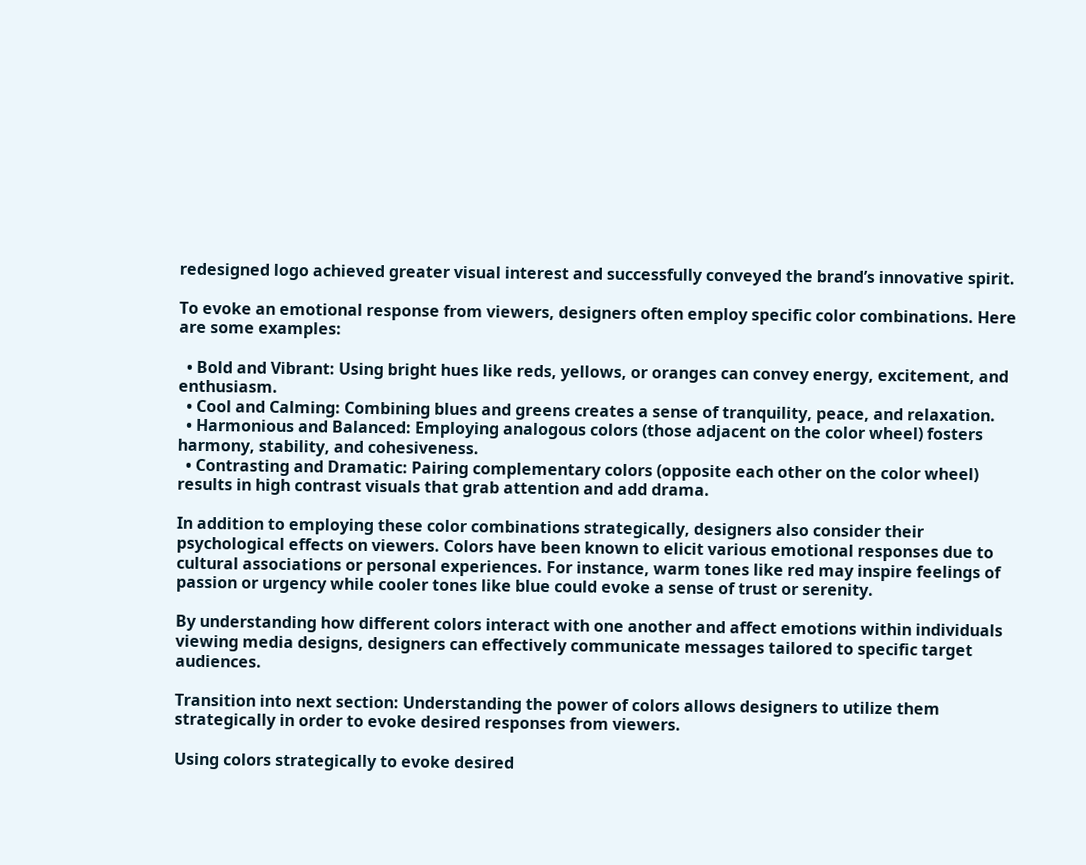redesigned logo achieved greater visual interest and successfully conveyed the brand’s innovative spirit.

To evoke an emotional response from viewers, designers often employ specific color combinations. Here are some examples:

  • Bold and Vibrant: Using bright hues like reds, yellows, or oranges can convey energy, excitement, and enthusiasm.
  • Cool and Calming: Combining blues and greens creates a sense of tranquility, peace, and relaxation.
  • Harmonious and Balanced: Employing analogous colors (those adjacent on the color wheel) fosters harmony, stability, and cohesiveness.
  • Contrasting and Dramatic: Pairing complementary colors (opposite each other on the color wheel) results in high contrast visuals that grab attention and add drama.

In addition to employing these color combinations strategically, designers also consider their psychological effects on viewers. Colors have been known to elicit various emotional responses due to cultural associations or personal experiences. For instance, warm tones like red may inspire feelings of passion or urgency while cooler tones like blue could evoke a sense of trust or serenity.

By understanding how different colors interact with one another and affect emotions within individuals viewing media designs, designers can effectively communicate messages tailored to specific target audiences.

Transition into next section: Understanding the power of colors allows designers to utilize them strategically in order to evoke desired responses from viewers.

Using colors strategically to evoke desired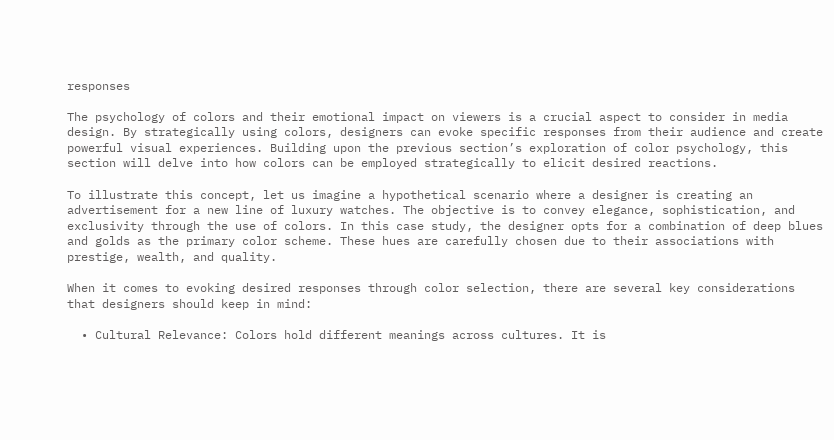responses

The psychology of colors and their emotional impact on viewers is a crucial aspect to consider in media design. By strategically using colors, designers can evoke specific responses from their audience and create powerful visual experiences. Building upon the previous section’s exploration of color psychology, this section will delve into how colors can be employed strategically to elicit desired reactions.

To illustrate this concept, let us imagine a hypothetical scenario where a designer is creating an advertisement for a new line of luxury watches. The objective is to convey elegance, sophistication, and exclusivity through the use of colors. In this case study, the designer opts for a combination of deep blues and golds as the primary color scheme. These hues are carefully chosen due to their associations with prestige, wealth, and quality.

When it comes to evoking desired responses through color selection, there are several key considerations that designers should keep in mind:

  • Cultural Relevance: Colors hold different meanings across cultures. It is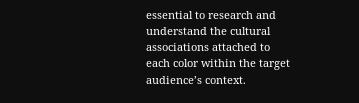essential to research and understand the cultural associations attached to each color within the target audience’s context.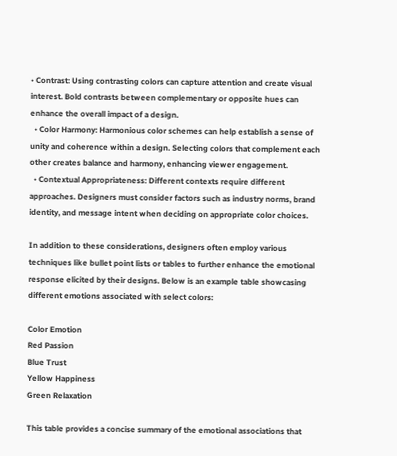• Contrast: Using contrasting colors can capture attention and create visual interest. Bold contrasts between complementary or opposite hues can enhance the overall impact of a design.
  • Color Harmony: Harmonious color schemes can help establish a sense of unity and coherence within a design. Selecting colors that complement each other creates balance and harmony, enhancing viewer engagement.
  • Contextual Appropriateness: Different contexts require different approaches. Designers must consider factors such as industry norms, brand identity, and message intent when deciding on appropriate color choices.

In addition to these considerations, designers often employ various techniques like bullet point lists or tables to further enhance the emotional response elicited by their designs. Below is an example table showcasing different emotions associated with select colors:

Color Emotion
Red Passion
Blue Trust
Yellow Happiness
Green Relaxation

This table provides a concise summary of the emotional associations that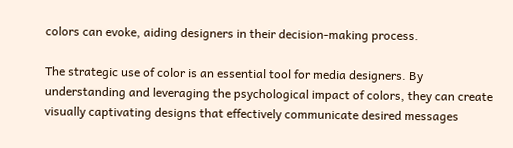colors can evoke, aiding designers in their decision-making process.

The strategic use of color is an essential tool for media designers. By understanding and leveraging the psychological impact of colors, they can create visually captivating designs that effectively communicate desired messages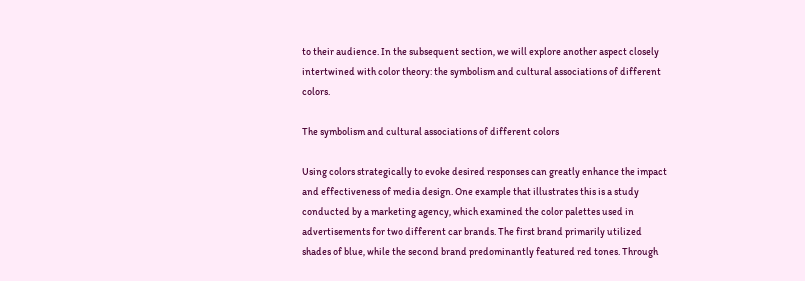to their audience. In the subsequent section, we will explore another aspect closely intertwined with color theory: the symbolism and cultural associations of different colors.

The symbolism and cultural associations of different colors

Using colors strategically to evoke desired responses can greatly enhance the impact and effectiveness of media design. One example that illustrates this is a study conducted by a marketing agency, which examined the color palettes used in advertisements for two different car brands. The first brand primarily utilized shades of blue, while the second brand predominantly featured red tones. Through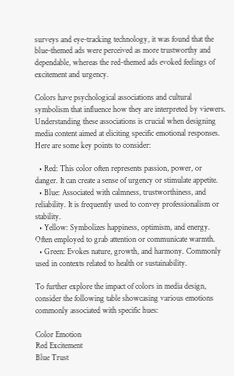surveys and eye-tracking technology, it was found that the blue-themed ads were perceived as more trustworthy and dependable, whereas the red-themed ads evoked feelings of excitement and urgency.

Colors have psychological associations and cultural symbolism that influence how they are interpreted by viewers. Understanding these associations is crucial when designing media content aimed at eliciting specific emotional responses. Here are some key points to consider:

  • Red: This color often represents passion, power, or danger. It can create a sense of urgency or stimulate appetite.
  • Blue: Associated with calmness, trustworthiness, and reliability. It is frequently used to convey professionalism or stability.
  • Yellow: Symbolizes happiness, optimism, and energy. Often employed to grab attention or communicate warmth.
  • Green: Evokes nature, growth, and harmony. Commonly used in contexts related to health or sustainability.

To further explore the impact of colors in media design, consider the following table showcasing various emotions commonly associated with specific hues:

Color Emotion
Red Excitement
Blue Trust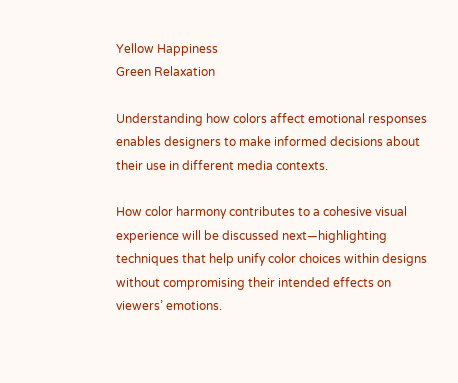Yellow Happiness
Green Relaxation

Understanding how colors affect emotional responses enables designers to make informed decisions about their use in different media contexts.

How color harmony contributes to a cohesive visual experience will be discussed next—highlighting techniques that help unify color choices within designs without compromising their intended effects on viewers’ emotions.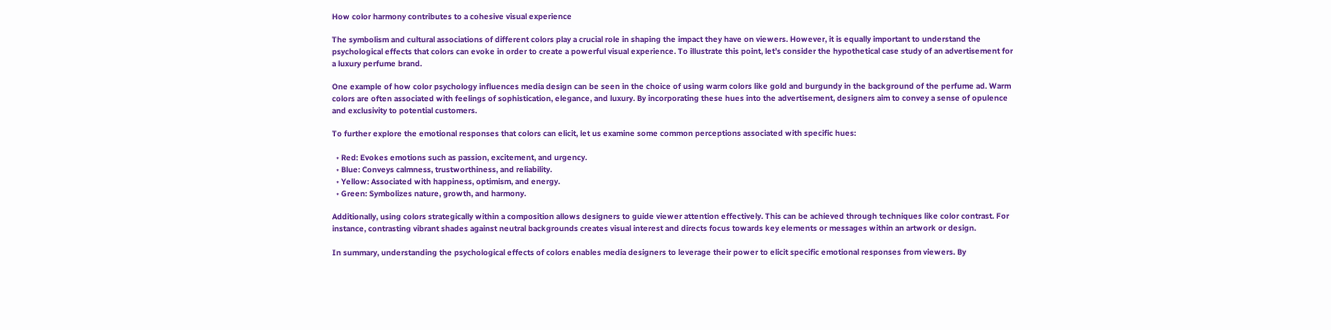How color harmony contributes to a cohesive visual experience

The symbolism and cultural associations of different colors play a crucial role in shaping the impact they have on viewers. However, it is equally important to understand the psychological effects that colors can evoke in order to create a powerful visual experience. To illustrate this point, let’s consider the hypothetical case study of an advertisement for a luxury perfume brand.

One example of how color psychology influences media design can be seen in the choice of using warm colors like gold and burgundy in the background of the perfume ad. Warm colors are often associated with feelings of sophistication, elegance, and luxury. By incorporating these hues into the advertisement, designers aim to convey a sense of opulence and exclusivity to potential customers.

To further explore the emotional responses that colors can elicit, let us examine some common perceptions associated with specific hues:

  • Red: Evokes emotions such as passion, excitement, and urgency.
  • Blue: Conveys calmness, trustworthiness, and reliability.
  • Yellow: Associated with happiness, optimism, and energy.
  • Green: Symbolizes nature, growth, and harmony.

Additionally, using colors strategically within a composition allows designers to guide viewer attention effectively. This can be achieved through techniques like color contrast. For instance, contrasting vibrant shades against neutral backgrounds creates visual interest and directs focus towards key elements or messages within an artwork or design.

In summary, understanding the psychological effects of colors enables media designers to leverage their power to elicit specific emotional responses from viewers. By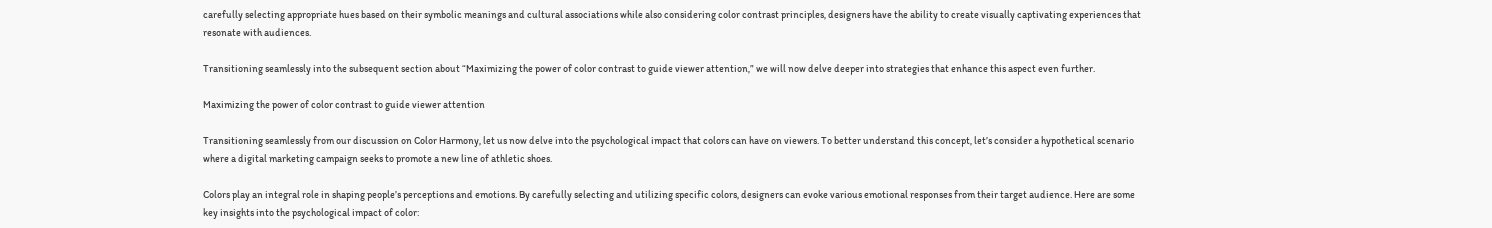carefully selecting appropriate hues based on their symbolic meanings and cultural associations while also considering color contrast principles, designers have the ability to create visually captivating experiences that resonate with audiences.

Transitioning seamlessly into the subsequent section about “Maximizing the power of color contrast to guide viewer attention,” we will now delve deeper into strategies that enhance this aspect even further.

Maximizing the power of color contrast to guide viewer attention

Transitioning seamlessly from our discussion on Color Harmony, let us now delve into the psychological impact that colors can have on viewers. To better understand this concept, let’s consider a hypothetical scenario where a digital marketing campaign seeks to promote a new line of athletic shoes.

Colors play an integral role in shaping people’s perceptions and emotions. By carefully selecting and utilizing specific colors, designers can evoke various emotional responses from their target audience. Here are some key insights into the psychological impact of color: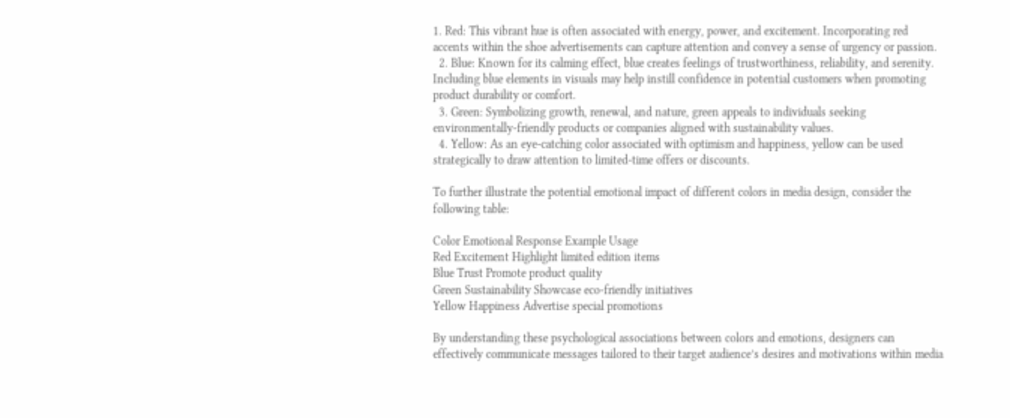1. Red: This vibrant hue is often associated with energy, power, and excitement. Incorporating red accents within the shoe advertisements can capture attention and convey a sense of urgency or passion.
  2. Blue: Known for its calming effect, blue creates feelings of trustworthiness, reliability, and serenity. Including blue elements in visuals may help instill confidence in potential customers when promoting product durability or comfort.
  3. Green: Symbolizing growth, renewal, and nature, green appeals to individuals seeking environmentally-friendly products or companies aligned with sustainability values.
  4. Yellow: As an eye-catching color associated with optimism and happiness, yellow can be used strategically to draw attention to limited-time offers or discounts.

To further illustrate the potential emotional impact of different colors in media design, consider the following table:

Color Emotional Response Example Usage
Red Excitement Highlight limited edition items
Blue Trust Promote product quality
Green Sustainability Showcase eco-friendly initiatives
Yellow Happiness Advertise special promotions

By understanding these psychological associations between colors and emotions, designers can effectively communicate messages tailored to their target audience’s desires and motivations within media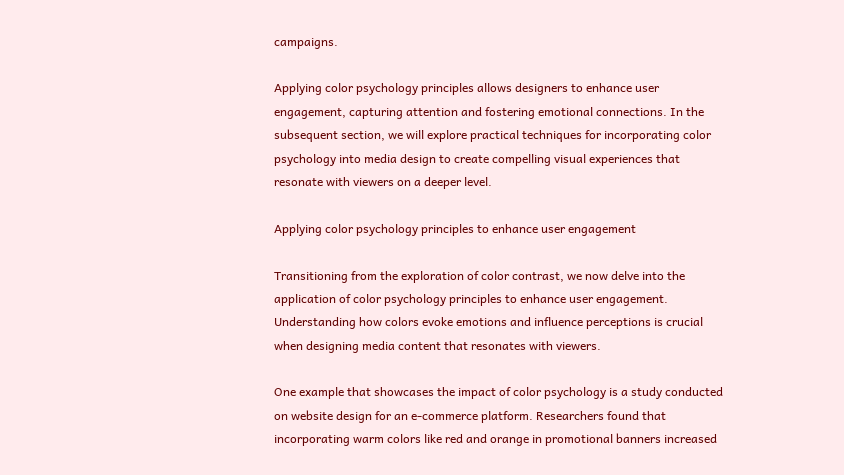campaigns.

Applying color psychology principles allows designers to enhance user engagement, capturing attention and fostering emotional connections. In the subsequent section, we will explore practical techniques for incorporating color psychology into media design to create compelling visual experiences that resonate with viewers on a deeper level.

Applying color psychology principles to enhance user engagement

Transitioning from the exploration of color contrast, we now delve into the application of color psychology principles to enhance user engagement. Understanding how colors evoke emotions and influence perceptions is crucial when designing media content that resonates with viewers.

One example that showcases the impact of color psychology is a study conducted on website design for an e-commerce platform. Researchers found that incorporating warm colors like red and orange in promotional banners increased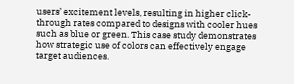users’ excitement levels, resulting in higher click-through rates compared to designs with cooler hues such as blue or green. This case study demonstrates how strategic use of colors can effectively engage target audiences.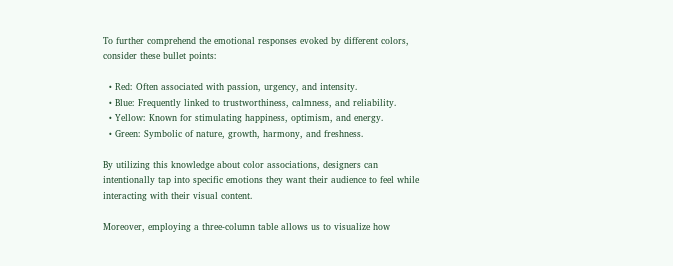To further comprehend the emotional responses evoked by different colors, consider these bullet points:

  • Red: Often associated with passion, urgency, and intensity.
  • Blue: Frequently linked to trustworthiness, calmness, and reliability.
  • Yellow: Known for stimulating happiness, optimism, and energy.
  • Green: Symbolic of nature, growth, harmony, and freshness.

By utilizing this knowledge about color associations, designers can intentionally tap into specific emotions they want their audience to feel while interacting with their visual content.

Moreover, employing a three-column table allows us to visualize how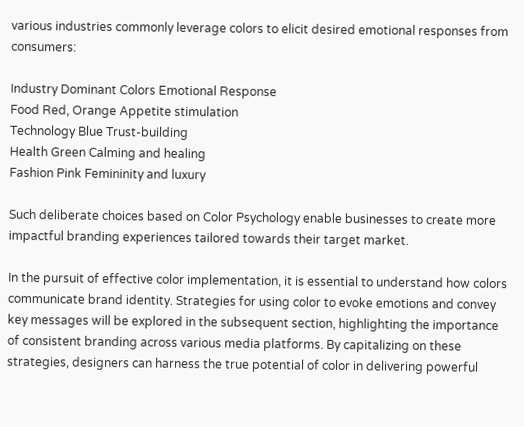various industries commonly leverage colors to elicit desired emotional responses from consumers:

Industry Dominant Colors Emotional Response
Food Red, Orange Appetite stimulation
Technology Blue Trust-building
Health Green Calming and healing
Fashion Pink Femininity and luxury

Such deliberate choices based on Color Psychology enable businesses to create more impactful branding experiences tailored towards their target market.

In the pursuit of effective color implementation, it is essential to understand how colors communicate brand identity. Strategies for using color to evoke emotions and convey key messages will be explored in the subsequent section, highlighting the importance of consistent branding across various media platforms. By capitalizing on these strategies, designers can harness the true potential of color in delivering powerful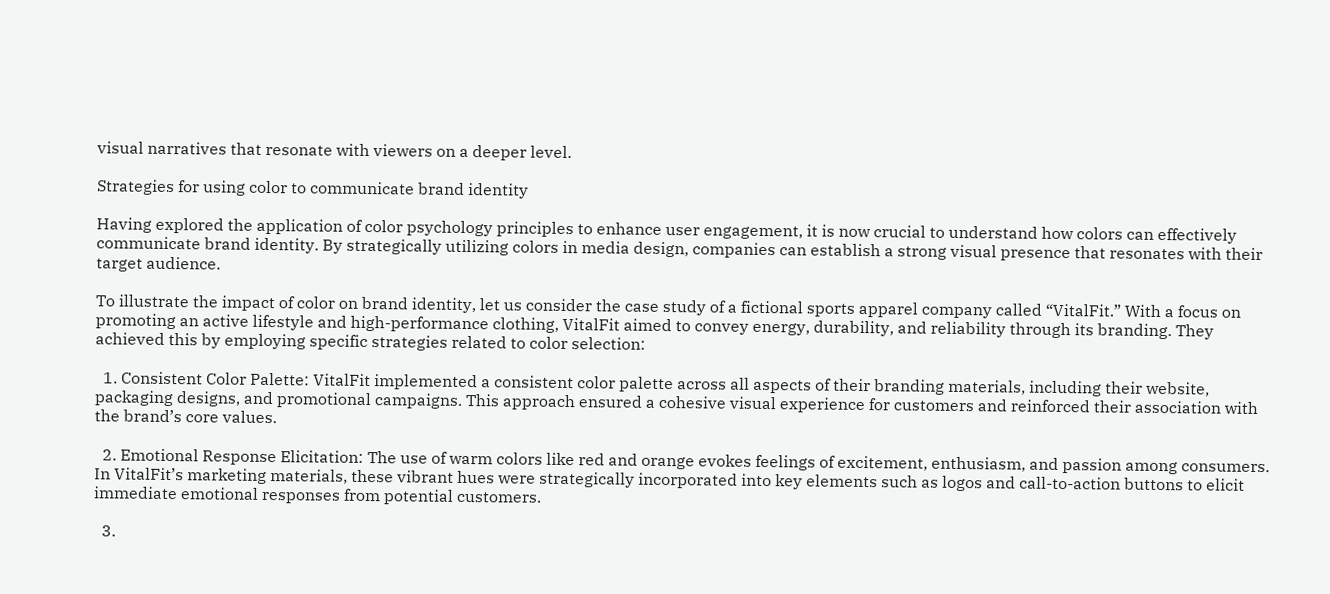visual narratives that resonate with viewers on a deeper level.

Strategies for using color to communicate brand identity

Having explored the application of color psychology principles to enhance user engagement, it is now crucial to understand how colors can effectively communicate brand identity. By strategically utilizing colors in media design, companies can establish a strong visual presence that resonates with their target audience.

To illustrate the impact of color on brand identity, let us consider the case study of a fictional sports apparel company called “VitalFit.” With a focus on promoting an active lifestyle and high-performance clothing, VitalFit aimed to convey energy, durability, and reliability through its branding. They achieved this by employing specific strategies related to color selection:

  1. Consistent Color Palette: VitalFit implemented a consistent color palette across all aspects of their branding materials, including their website, packaging designs, and promotional campaigns. This approach ensured a cohesive visual experience for customers and reinforced their association with the brand’s core values.

  2. Emotional Response Elicitation: The use of warm colors like red and orange evokes feelings of excitement, enthusiasm, and passion among consumers. In VitalFit’s marketing materials, these vibrant hues were strategically incorporated into key elements such as logos and call-to-action buttons to elicit immediate emotional responses from potential customers.

  3.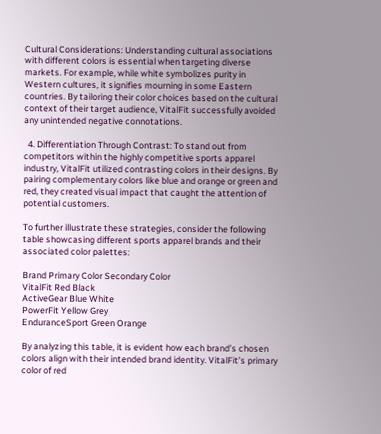Cultural Considerations: Understanding cultural associations with different colors is essential when targeting diverse markets. For example, while white symbolizes purity in Western cultures, it signifies mourning in some Eastern countries. By tailoring their color choices based on the cultural context of their target audience, VitalFit successfully avoided any unintended negative connotations.

  4. Differentiation Through Contrast: To stand out from competitors within the highly competitive sports apparel industry, VitalFit utilized contrasting colors in their designs. By pairing complementary colors like blue and orange or green and red, they created visual impact that caught the attention of potential customers.

To further illustrate these strategies, consider the following table showcasing different sports apparel brands and their associated color palettes:

Brand Primary Color Secondary Color
VitalFit Red Black
ActiveGear Blue White
PowerFit Yellow Grey
EnduranceSport Green Orange

By analyzing this table, it is evident how each brand’s chosen colors align with their intended brand identity. VitalFit’s primary color of red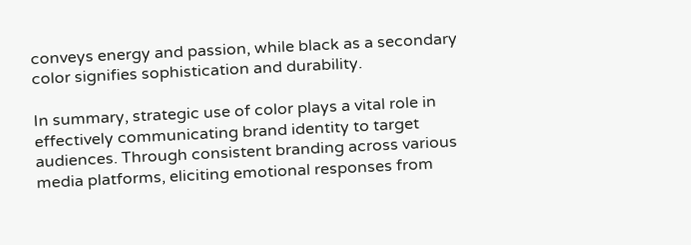conveys energy and passion, while black as a secondary color signifies sophistication and durability.

In summary, strategic use of color plays a vital role in effectively communicating brand identity to target audiences. Through consistent branding across various media platforms, eliciting emotional responses from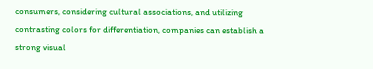consumers, considering cultural associations, and utilizing contrasting colors for differentiation, companies can establish a strong visual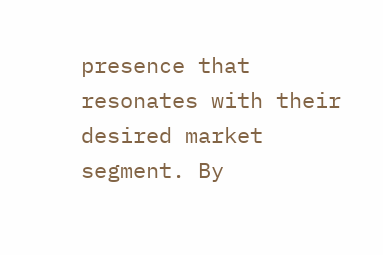presence that resonates with their desired market segment. By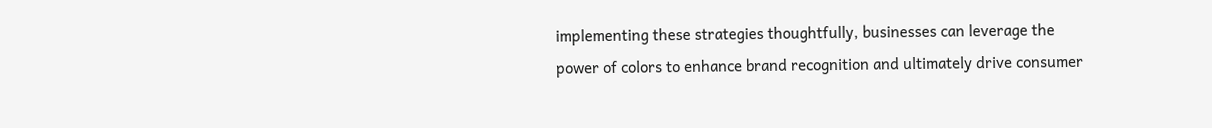implementing these strategies thoughtfully, businesses can leverage the power of colors to enhance brand recognition and ultimately drive consumer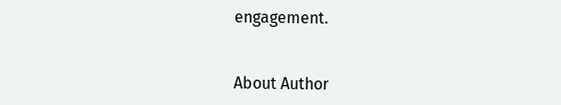engagement.


About Author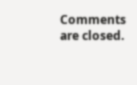Comments are closed.